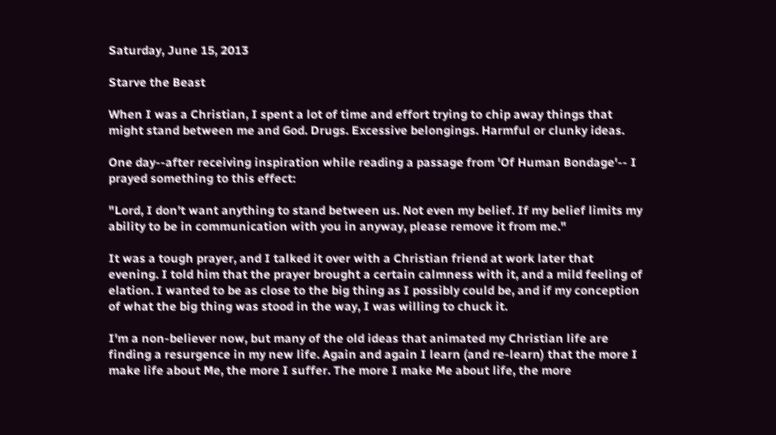Saturday, June 15, 2013

Starve the Beast

When I was a Christian, I spent a lot of time and effort trying to chip away things that might stand between me and God. Drugs. Excessive belongings. Harmful or clunky ideas.

One day--after receiving inspiration while reading a passage from 'Of Human Bondage'-- I prayed something to this effect:

"Lord, I don't want anything to stand between us. Not even my belief. If my belief limits my ability to be in communication with you in anyway, please remove it from me."

It was a tough prayer, and I talked it over with a Christian friend at work later that evening. I told him that the prayer brought a certain calmness with it, and a mild feeling of elation. I wanted to be as close to the big thing as I possibly could be, and if my conception of what the big thing was stood in the way, I was willing to chuck it.

I'm a non-believer now, but many of the old ideas that animated my Christian life are finding a resurgence in my new life. Again and again I learn (and re-learn) that the more I make life about Me, the more I suffer. The more I make Me about life, the more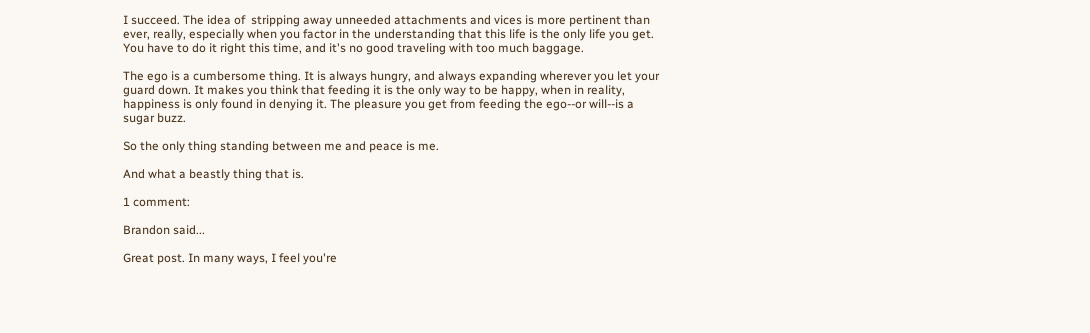I succeed. The idea of  stripping away unneeded attachments and vices is more pertinent than ever, really, especially when you factor in the understanding that this life is the only life you get. You have to do it right this time, and it's no good traveling with too much baggage.

The ego is a cumbersome thing. It is always hungry, and always expanding wherever you let your guard down. It makes you think that feeding it is the only way to be happy, when in reality, happiness is only found in denying it. The pleasure you get from feeding the ego--or will--is a sugar buzz.

So the only thing standing between me and peace is me.

And what a beastly thing that is.

1 comment:

Brandon said...

Great post. In many ways, I feel you're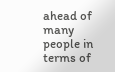ahead of many people in terms of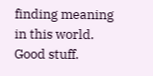finding meaning in this world. Good stuff.